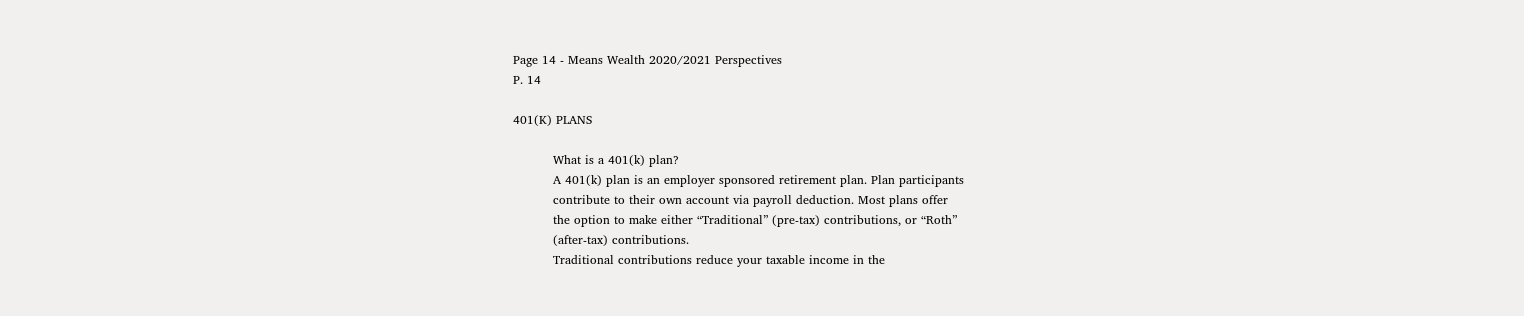Page 14 - Means Wealth 2020/2021 Perspectives
P. 14

401(K) PLANS

          What is a 401(k) plan?
          A 401(k) plan is an employer sponsored retirement plan. Plan participants
          contribute to their own account via payroll deduction. Most plans offer
          the option to make either “Traditional” (pre-tax) contributions, or “Roth”
          (after-tax) contributions.
          Traditional contributions reduce your taxable income in the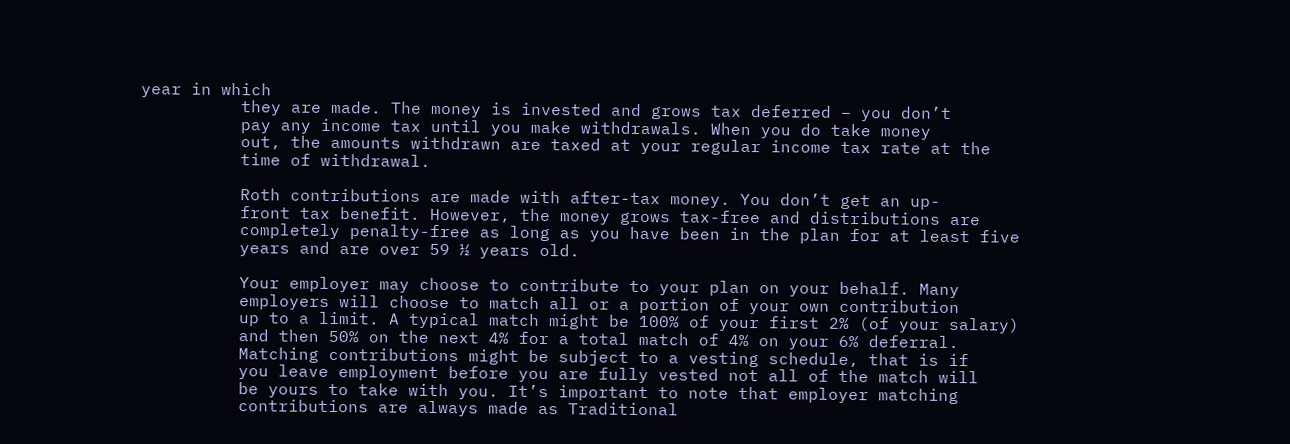year in which
          they are made. The money is invested and grows tax deferred – you don’t
          pay any income tax until you make withdrawals. When you do take money
          out, the amounts withdrawn are taxed at your regular income tax rate at the
          time of withdrawal.

          Roth contributions are made with after-tax money. You don’t get an up-
          front tax benefit. However, the money grows tax-free and distributions are
          completely penalty-free as long as you have been in the plan for at least five
          years and are over 59 ½ years old.

          Your employer may choose to contribute to your plan on your behalf. Many
          employers will choose to match all or a portion of your own contribution
          up to a limit. A typical match might be 100% of your first 2% (of your salary)
          and then 50% on the next 4% for a total match of 4% on your 6% deferral.
          Matching contributions might be subject to a vesting schedule, that is if
          you leave employment before you are fully vested not all of the match will
          be yours to take with you. It’s important to note that employer matching
          contributions are always made as Traditional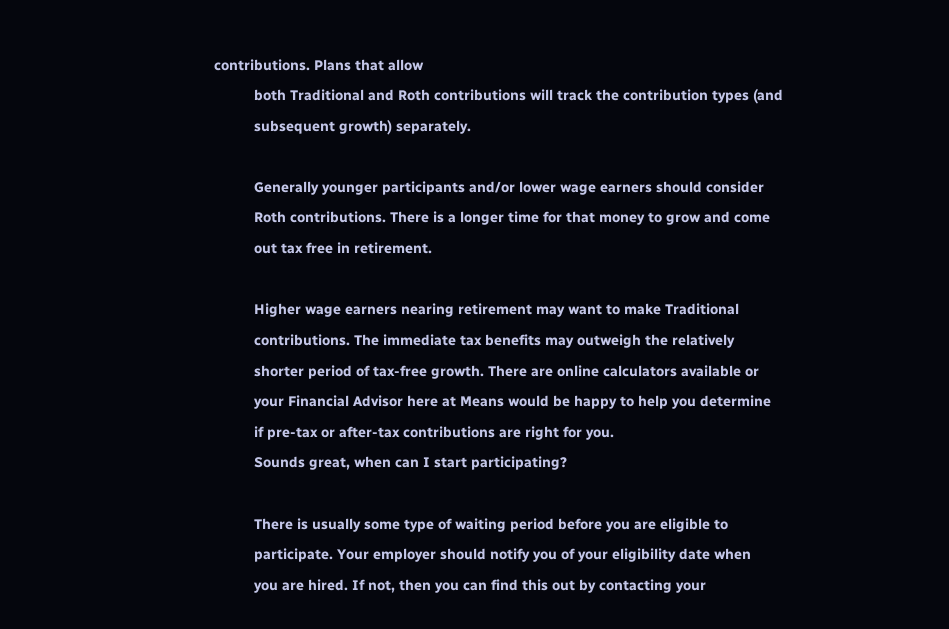contributions. Plans that allow
          both Traditional and Roth contributions will track the contribution types (and
          subsequent growth) separately.

          Generally younger participants and/or lower wage earners should consider
          Roth contributions. There is a longer time for that money to grow and come
          out tax free in retirement.

          Higher wage earners nearing retirement may want to make Traditional
          contributions. The immediate tax benefits may outweigh the relatively
          shorter period of tax-free growth. There are online calculators available or
          your Financial Advisor here at Means would be happy to help you determine
          if pre-tax or after-tax contributions are right for you.
          Sounds great, when can I start participating?

          There is usually some type of waiting period before you are eligible to
          participate. Your employer should notify you of your eligibility date when
          you are hired. If not, then you can find this out by contacting your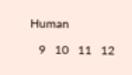Human

   9   10   11   12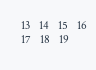13   14   15   16   17   18   19